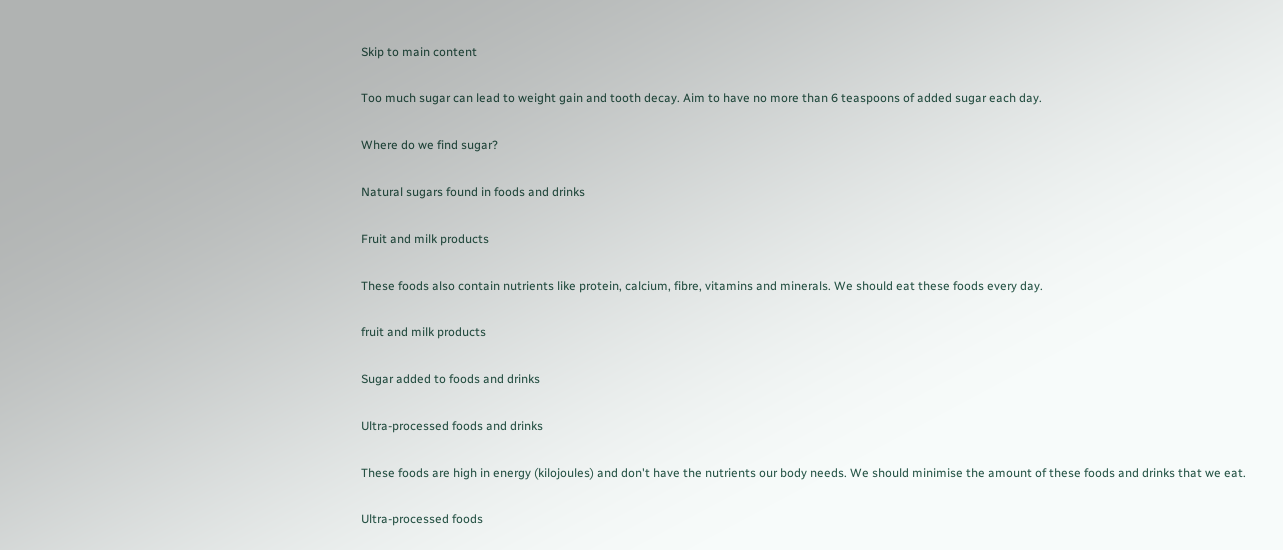Skip to main content

Too much sugar can lead to weight gain and tooth decay. Aim to have no more than 6 teaspoons of added sugar each day.

Where do we find sugar?

Natural sugars found in foods and drinks

Fruit and milk products

These foods also contain nutrients like protein, calcium, fibre, vitamins and minerals. We should eat these foods every day.

fruit and milk products

Sugar added to foods and drinks

Ultra-processed foods and drinks

These foods are high in energy (kilojoules) and don't have the nutrients our body needs. We should minimise the amount of these foods and drinks that we eat.

Ultra-processed foods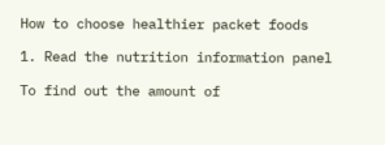How to choose healthier packet foods

1. Read the nutrition information panel

To find out the amount of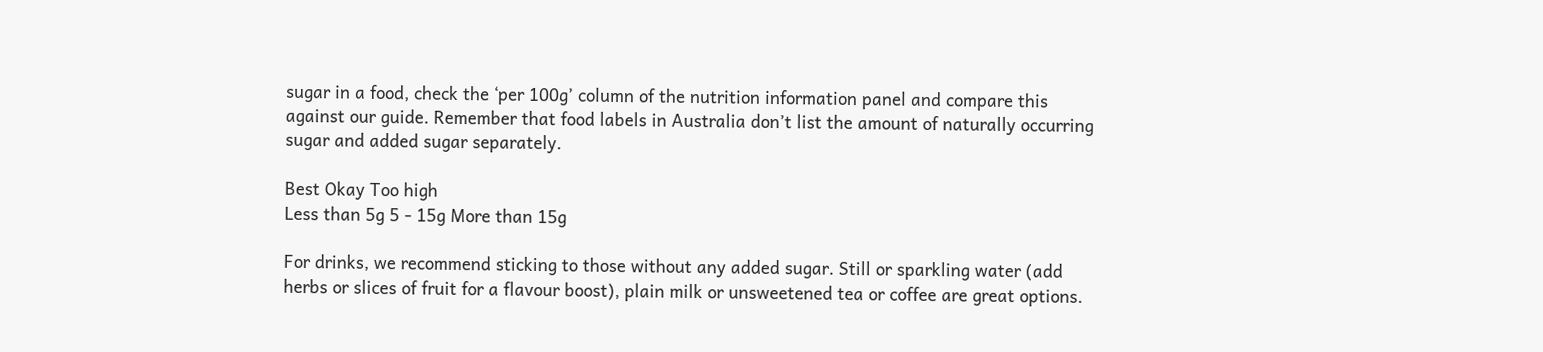sugar in a food, check the ‘per 100g’ column of the nutrition information panel and compare this against our guide. Remember that food labels in Australia don’t list the amount of naturally occurring sugar and added sugar separately.

Best Okay Too high
Less than 5g 5 - 15g More than 15g

For drinks, we recommend sticking to those without any added sugar. Still or sparkling water (add herbs or slices of fruit for a flavour boost), plain milk or unsweetened tea or coffee are great options.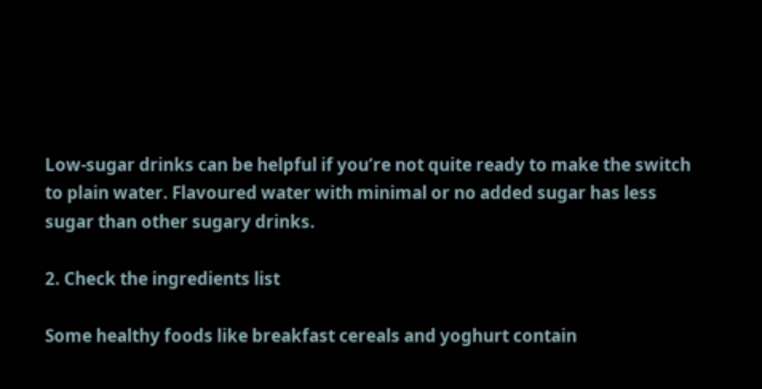Low-sugar drinks can be helpful if you’re not quite ready to make the switch to plain water. Flavoured water with minimal or no added sugar has less sugar than other sugary drinks.

2. Check the ingredients list

Some healthy foods like breakfast cereals and yoghurt contain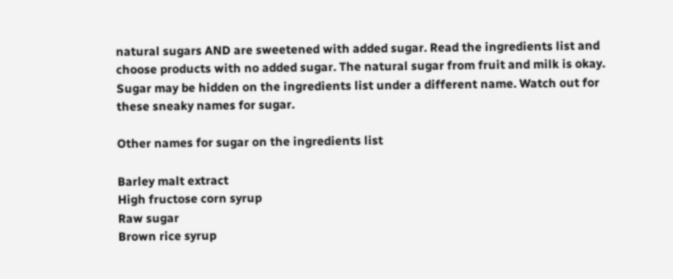natural sugars AND are sweetened with added sugar. Read the ingredients list and choose products with no added sugar. The natural sugar from fruit and milk is okay. Sugar may be hidden on the ingredients list under a different name. Watch out for these sneaky names for sugar.

Other names for sugar on the ingredients list

Barley malt extract
High fructose corn syrup
Raw sugar
Brown rice syrup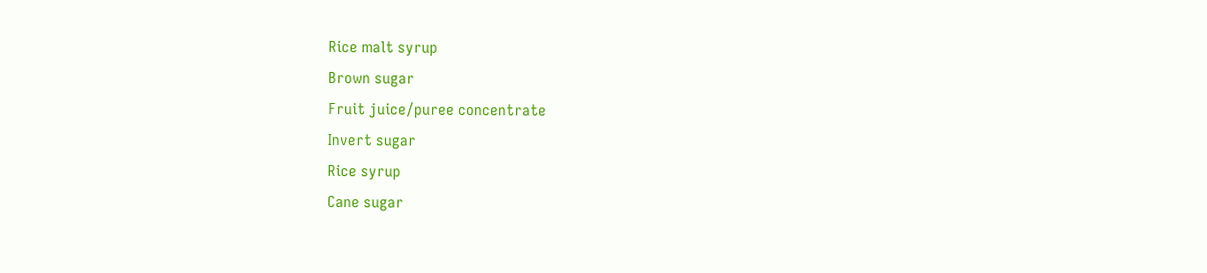Rice malt syrup
Brown sugar
Fruit juice/puree concentrate
Invert sugar
Rice syrup
Cane sugar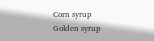Corn syrup
Golden syrup